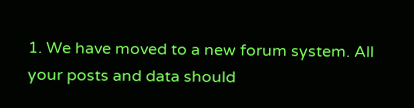1. We have moved to a new forum system. All your posts and data should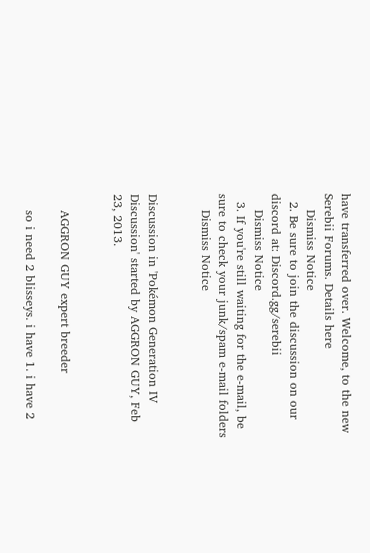have transferred over. Welcome, to the new Serebii Forums. Details here
    Dismiss Notice
  2. Be sure to join the discussion on our discord at: Discord.gg/serebii
    Dismiss Notice
  3. If you're still waiting for the e-mail, be sure to check your junk/spam e-mail folders
    Dismiss Notice


Discussion in 'Pokémon Generation IV Discussion' started by AGGRON GUY, Feb 23, 2013.


    AGGRON GUY expert breeder

    so i need 2 blisseys. i have 1. i have 2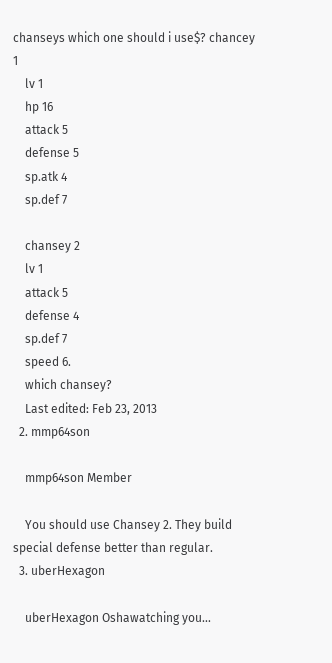chanseys which one should i use$? chancey 1
    lv 1
    hp 16
    attack 5
    defense 5
    sp.atk 4
    sp.def 7

    chansey 2
    lv 1
    attack 5
    defense 4
    sp.def 7
    speed 6.
    which chansey?
    Last edited: Feb 23, 2013
  2. mmp64son

    mmp64son Member

    You should use Chansey 2. They build special defense better than regular.
  3. uberHexagon

    uberHexagon Oshawatching you...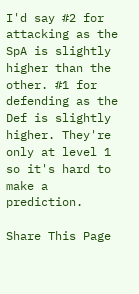I'd say #2 for attacking as the SpA is slightly higher than the other. #1 for defending as the Def is slightly higher. They're only at level 1 so it's hard to make a prediction.

Share This Page